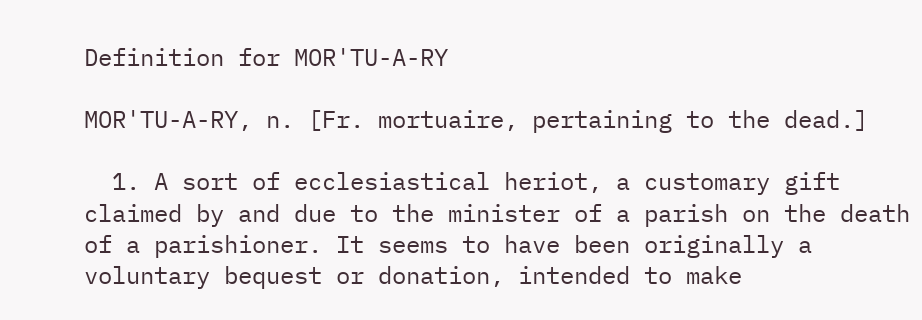Definition for MOR'TU-A-RY

MOR'TU-A-RY, n. [Fr. mortuaire, pertaining to the dead.]

  1. A sort of ecclesiastical heriot, a customary gift claimed by and due to the minister of a parish on the death of a parishioner. It seems to have been originally a voluntary bequest or donation, intended to make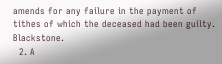amends for any failure in the payment of tithes of which the deceased had been guilty. Blackstone.
  2. A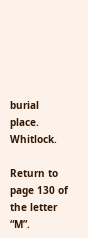burial place. Whitlock.

Return to page 130 of the letter “M”.